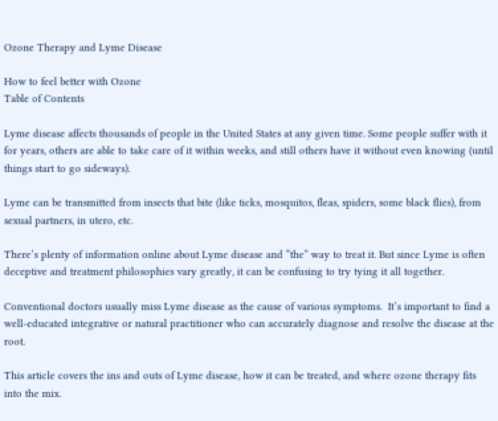Ozone Therapy and Lyme Disease

How to feel better with Ozone
Table of Contents

Lyme disease affects thousands of people in the United States at any given time. Some people suffer with it for years, others are able to take care of it within weeks, and still others have it without even knowing (until things start to go sideways).

Lyme can be transmitted from insects that bite (like ticks, mosquitos, fleas, spiders, some black flies), from sexual partners, in utero, etc.

There’s plenty of information online about Lyme disease and “the” way to treat it. But since Lyme is often deceptive and treatment philosophies vary greatly, it can be confusing to try tying it all together.

Conventional doctors usually miss Lyme disease as the cause of various symptoms.  It’s important to find a well-educated integrative or natural practitioner who can accurately diagnose and resolve the disease at the root.

This article covers the ins and outs of Lyme disease, how it can be treated, and where ozone therapy fits into the mix.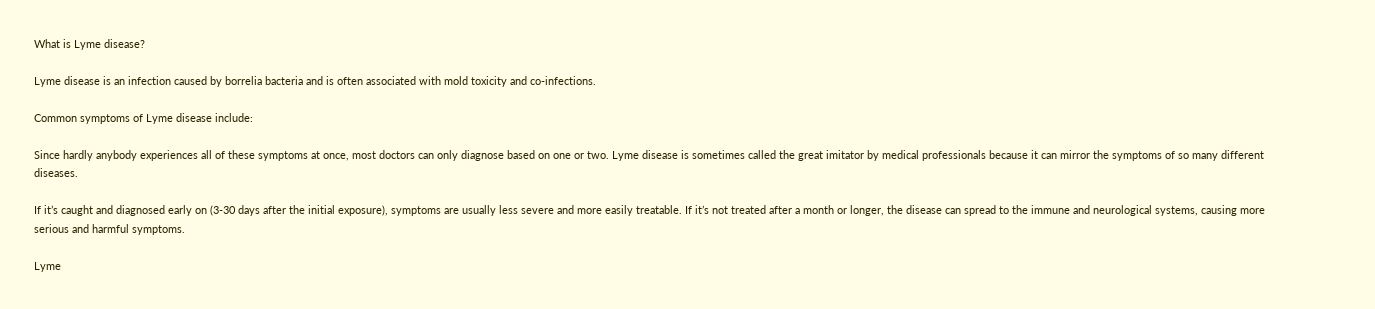What is Lyme disease?

Lyme disease is an infection caused by borrelia bacteria and is often associated with mold toxicity and co-infections.

Common symptoms of Lyme disease include:

Since hardly anybody experiences all of these symptoms at once, most doctors can only diagnose based on one or two. Lyme disease is sometimes called the great imitator by medical professionals because it can mirror the symptoms of so many different diseases.

If it’s caught and diagnosed early on (3-30 days after the initial exposure), symptoms are usually less severe and more easily treatable. If it’s not treated after a month or longer, the disease can spread to the immune and neurological systems, causing more serious and harmful symptoms.

Lyme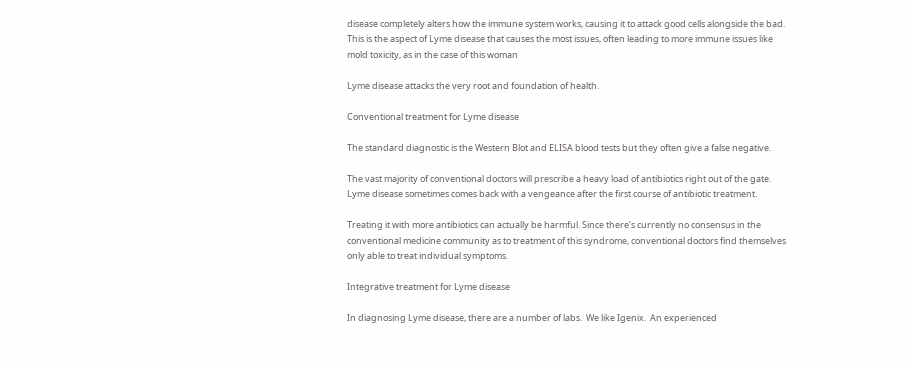disease completely alters how the immune system works, causing it to attack good cells alongside the bad. This is the aspect of Lyme disease that causes the most issues, often leading to more immune issues like mold toxicity, as in the case of this woman

Lyme disease attacks the very root and foundation of health.

Conventional treatment for Lyme disease

The standard diagnostic is the Western Blot and ELISA blood tests but they often give a false negative.

The vast majority of conventional doctors will prescribe a heavy load of antibiotics right out of the gate. Lyme disease sometimes comes back with a vengeance after the first course of antibiotic treatment.

Treating it with more antibiotics can actually be harmful. Since there’s currently no consensus in the conventional medicine community as to treatment of this syndrome, conventional doctors find themselves only able to treat individual symptoms.

Integrative treatment for Lyme disease

In diagnosing Lyme disease, there are a number of labs.  We like Igenix.  An experienced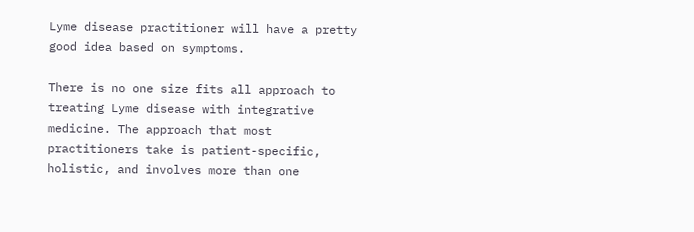Lyme disease practitioner will have a pretty good idea based on symptoms.

There is no one size fits all approach to treating Lyme disease with integrative medicine. The approach that most practitioners take is patient-specific, holistic, and involves more than one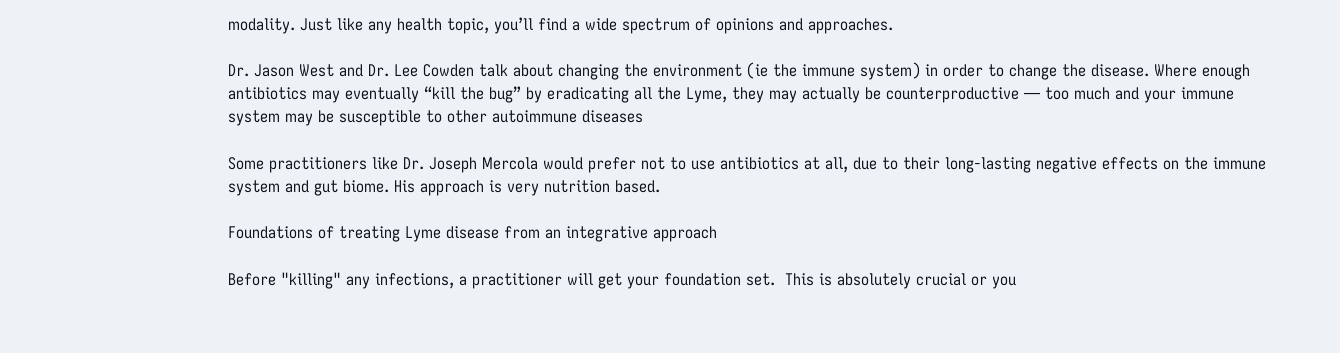modality. Just like any health topic, you’ll find a wide spectrum of opinions and approaches.

Dr. Jason West and Dr. Lee Cowden talk about changing the environment (ie the immune system) in order to change the disease. Where enough antibiotics may eventually “kill the bug” by eradicating all the Lyme, they may actually be counterproductive — too much and your immune system may be susceptible to other autoimmune diseases

Some practitioners like Dr. Joseph Mercola would prefer not to use antibiotics at all, due to their long-lasting negative effects on the immune system and gut biome. His approach is very nutrition based.

Foundations of treating Lyme disease from an integrative approach

Before "killing" any infections, a practitioner will get your foundation set.  This is absolutely crucial or you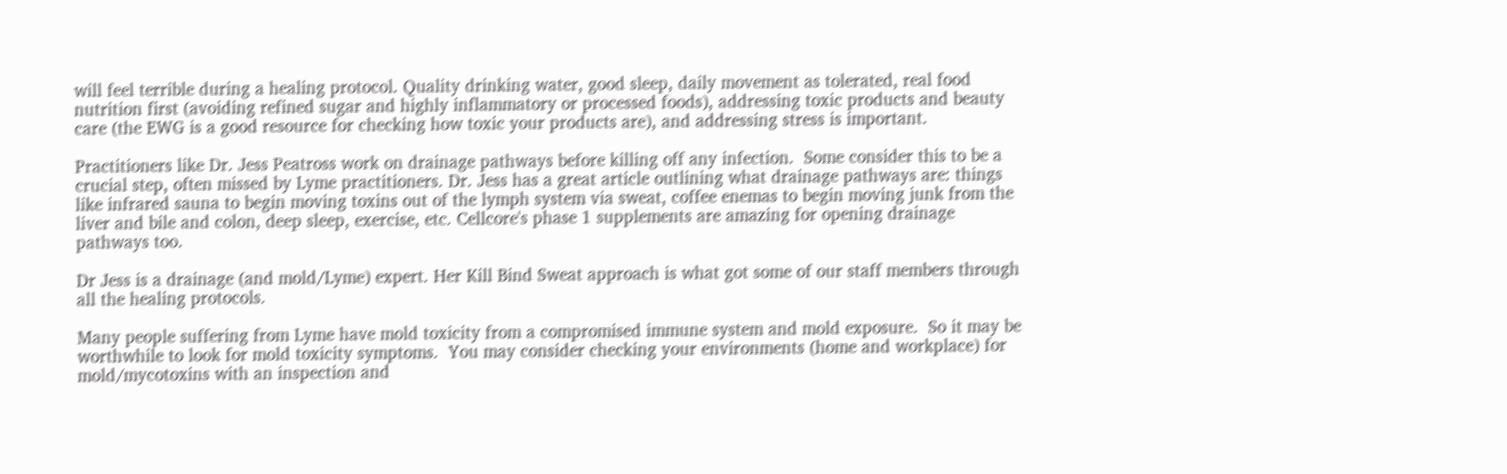will feel terrible during a healing protocol. Quality drinking water, good sleep, daily movement as tolerated, real food nutrition first (avoiding refined sugar and highly inflammatory or processed foods), addressing toxic products and beauty care (the EWG is a good resource for checking how toxic your products are), and addressing stress is important.

Practitioners like Dr. Jess Peatross work on drainage pathways before killing off any infection.  Some consider this to be a crucial step, often missed by Lyme practitioners. Dr. Jess has a great article outlining what drainage pathways are: things like infrared sauna to begin moving toxins out of the lymph system via sweat, coffee enemas to begin moving junk from the liver and bile and colon, deep sleep, exercise, etc. Cellcore's phase 1 supplements are amazing for opening drainage pathways too.

Dr Jess is a drainage (and mold/Lyme) expert. Her Kill Bind Sweat approach is what got some of our staff members through all the healing protocols.

Many people suffering from Lyme have mold toxicity from a compromised immune system and mold exposure.  So it may be worthwhile to look for mold toxicity symptoms.  You may consider checking your environments (home and workplace) for mold/mycotoxins with an inspection and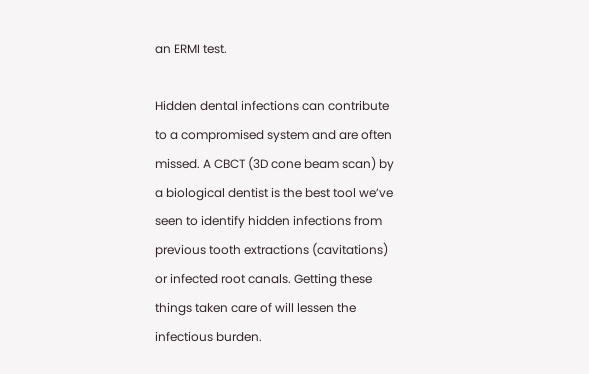an ERMI test.

Hidden dental infections can contribute to a compromised system and are often missed. A CBCT (3D cone beam scan) by a biological dentist is the best tool we’ve seen to identify hidden infections from previous tooth extractions (cavitations) or infected root canals. Getting these things taken care of will lessen the infectious burden.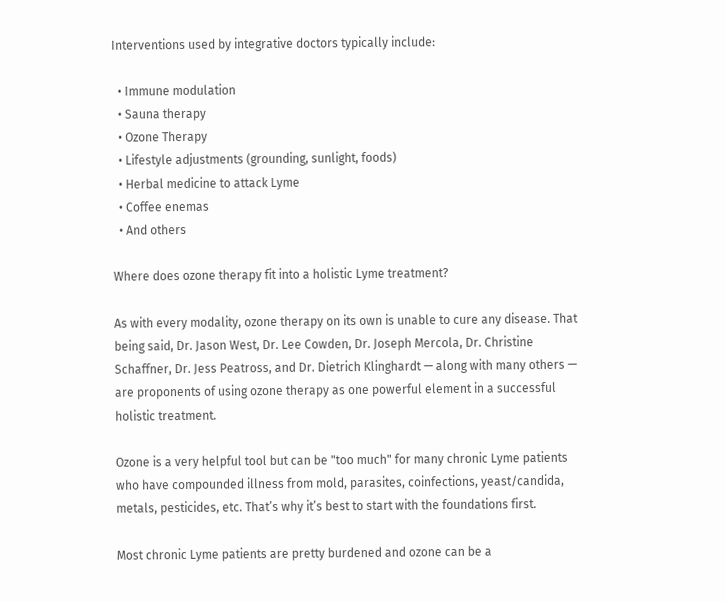Interventions used by integrative doctors typically include:

  • Immune modulation
  • Sauna therapy
  • Ozone Therapy
  • Lifestyle adjustments (grounding, sunlight, foods)
  • Herbal medicine to attack Lyme
  • Coffee enemas
  • And others

Where does ozone therapy fit into a holistic Lyme treatment?

As with every modality, ozone therapy on its own is unable to cure any disease. That being said, Dr. Jason West, Dr. Lee Cowden, Dr. Joseph Mercola, Dr. Christine Schaffner, Dr. Jess Peatross, and Dr. Dietrich Klinghardt — along with many others — are proponents of using ozone therapy as one powerful element in a successful holistic treatment.

Ozone is a very helpful tool but can be "too much" for many chronic Lyme patients who have compounded illness from mold, parasites, coinfections, yeast/candida, metals, pesticides, etc. That’s why it’s best to start with the foundations first.

Most chronic Lyme patients are pretty burdened and ozone can be a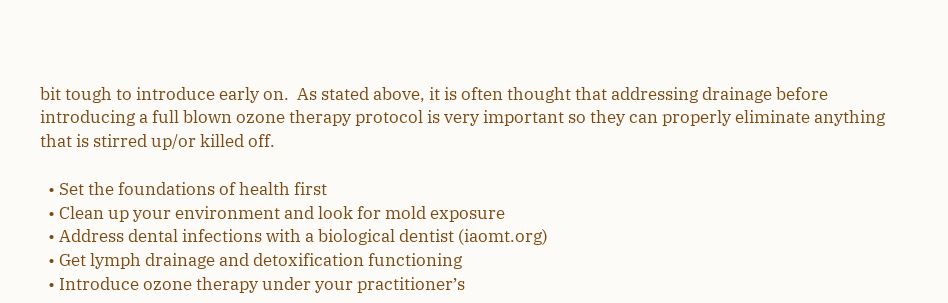bit tough to introduce early on.  As stated above, it is often thought that addressing drainage before introducing a full blown ozone therapy protocol is very important so they can properly eliminate anything that is stirred up/or killed off.

  • Set the foundations of health first
  • Clean up your environment and look for mold exposure
  • Address dental infections with a biological dentist (iaomt.org)
  • Get lymph drainage and detoxification functioning
  • Introduce ozone therapy under your practitioner’s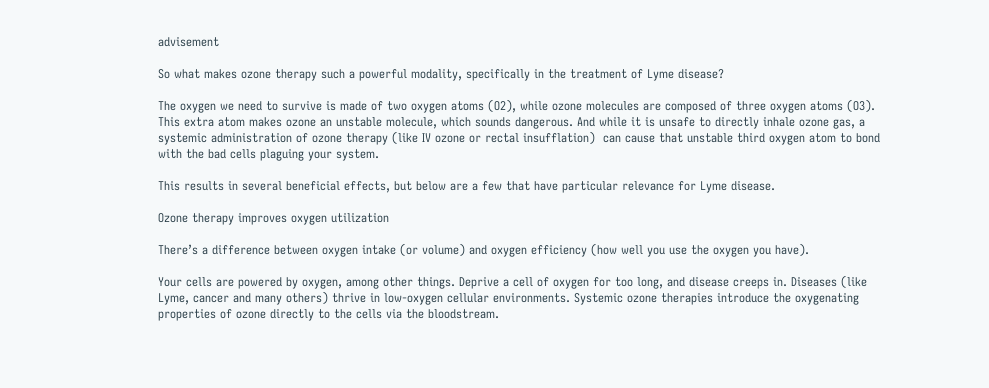advisement

So what makes ozone therapy such a powerful modality, specifically in the treatment of Lyme disease?

The oxygen we need to survive is made of two oxygen atoms (O2), while ozone molecules are composed of three oxygen atoms (O3). This extra atom makes ozone an unstable molecule, which sounds dangerous. And while it is unsafe to directly inhale ozone gas, a systemic administration of ozone therapy (like IV ozone or rectal insufflation)  can cause that unstable third oxygen atom to bond with the bad cells plaguing your system.

This results in several beneficial effects, but below are a few that have particular relevance for Lyme disease.

Ozone therapy improves oxygen utilization

There’s a difference between oxygen intake (or volume) and oxygen efficiency (how well you use the oxygen you have).

Your cells are powered by oxygen, among other things. Deprive a cell of oxygen for too long, and disease creeps in. Diseases (like Lyme, cancer and many others) thrive in low-oxygen cellular environments. Systemic ozone therapies introduce the oxygenating properties of ozone directly to the cells via the bloodstream.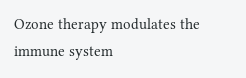Ozone therapy modulates the immune system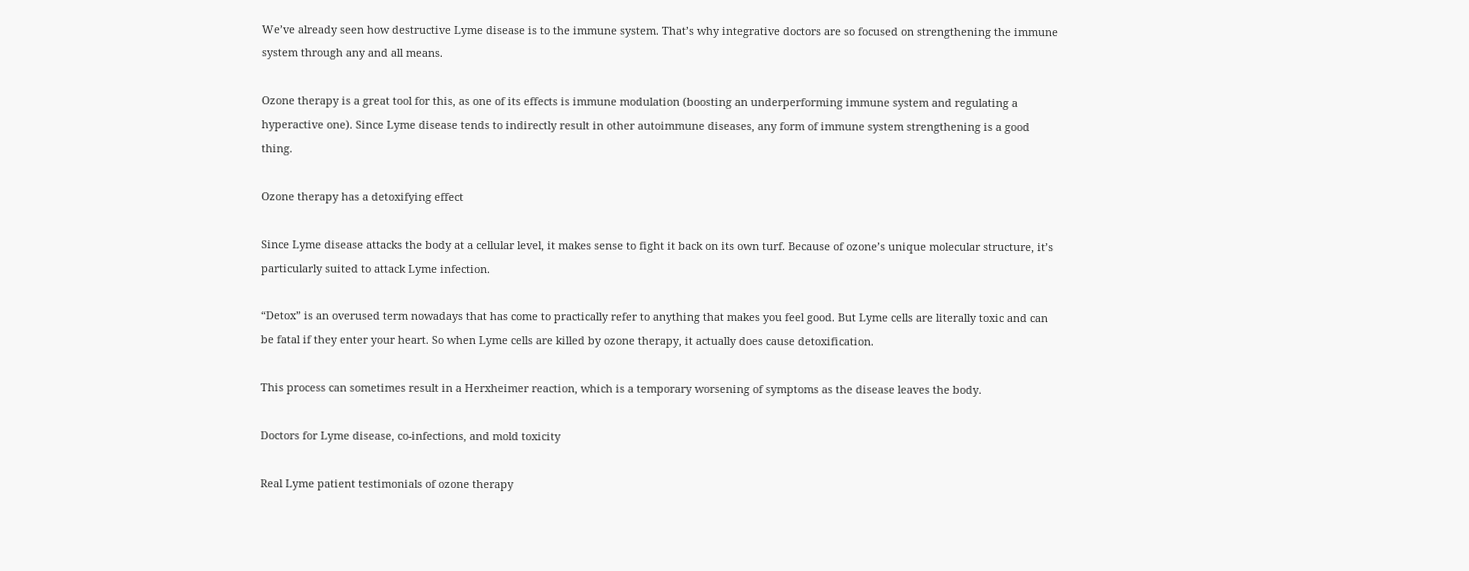We’ve already seen how destructive Lyme disease is to the immune system. That’s why integrative doctors are so focused on strengthening the immune system through any and all means.

Ozone therapy is a great tool for this, as one of its effects is immune modulation (boosting an underperforming immune system and regulating a hyperactive one). Since Lyme disease tends to indirectly result in other autoimmune diseases, any form of immune system strengthening is a good thing.

Ozone therapy has a detoxifying effect

Since Lyme disease attacks the body at a cellular level, it makes sense to fight it back on its own turf. Because of ozone’s unique molecular structure, it’s particularly suited to attack Lyme infection.

“Detox” is an overused term nowadays that has come to practically refer to anything that makes you feel good. But Lyme cells are literally toxic and can be fatal if they enter your heart. So when Lyme cells are killed by ozone therapy, it actually does cause detoxification.

This process can sometimes result in a Herxheimer reaction, which is a temporary worsening of symptoms as the disease leaves the body.

Doctors for Lyme disease, co-infections, and mold toxicity

Real Lyme patient testimonials of ozone therapy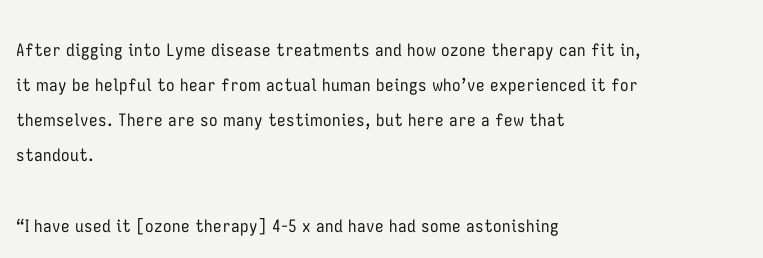After digging into Lyme disease treatments and how ozone therapy can fit in, it may be helpful to hear from actual human beings who’ve experienced it for themselves. There are so many testimonies, but here are a few that standout.

“I have used it [ozone therapy] 4-5 x and have had some astonishing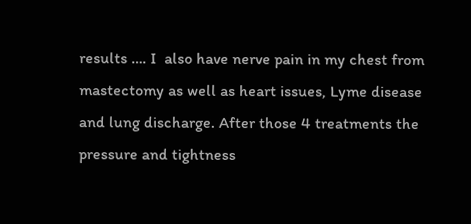results …. I  also have nerve pain in my chest from mastectomy as well as heart issues, Lyme disease and lung discharge. After those 4 treatments the pressure and tightness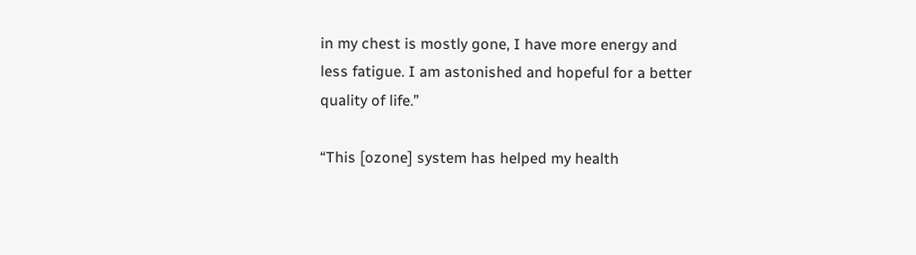in my chest is mostly gone, I have more energy and less fatigue. I am astonished and hopeful for a better quality of life.”

“This [ozone] system has helped my health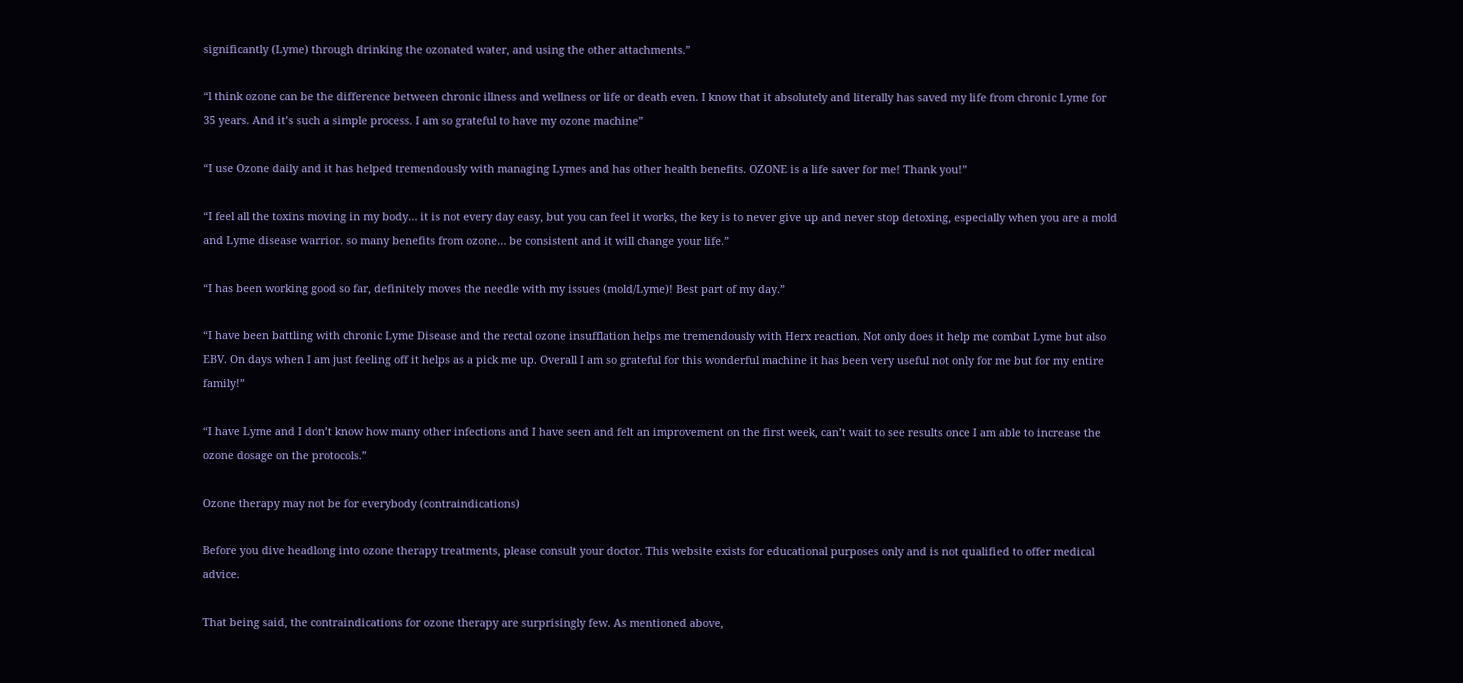significantly (Lyme) through drinking the ozonated water, and using the other attachments.”

“l think ozone can be the difference between chronic illness and wellness or life or death even. I know that it absolutely and literally has saved my life from chronic Lyme for 35 years. And it’s such a simple process. I am so grateful to have my ozone machine”

“I use Ozone daily and it has helped tremendously with managing Lymes and has other health benefits. OZONE is a life saver for me! Thank you!”

“I feel all the toxins moving in my body… it is not every day easy, but you can feel it works, the key is to never give up and never stop detoxing, especially when you are a mold and Lyme disease warrior. so many benefits from ozone… be consistent and it will change your life.”

“I has been working good so far, definitely moves the needle with my issues (mold/Lyme)! Best part of my day.”

“I have been battling with chronic Lyme Disease and the rectal ozone insufflation helps me tremendously with Herx reaction. Not only does it help me combat Lyme but also EBV. On days when I am just feeling off it helps as a pick me up. Overall I am so grateful for this wonderful machine it has been very useful not only for me but for my entire family!”

“I have Lyme and I don’t know how many other infections and I have seen and felt an improvement on the first week, can’t wait to see results once I am able to increase the ozone dosage on the protocols.”

Ozone therapy may not be for everybody (contraindications)

Before you dive headlong into ozone therapy treatments, please consult your doctor. This website exists for educational purposes only and is not qualified to offer medical advice.

That being said, the contraindications for ozone therapy are surprisingly few. As mentioned above,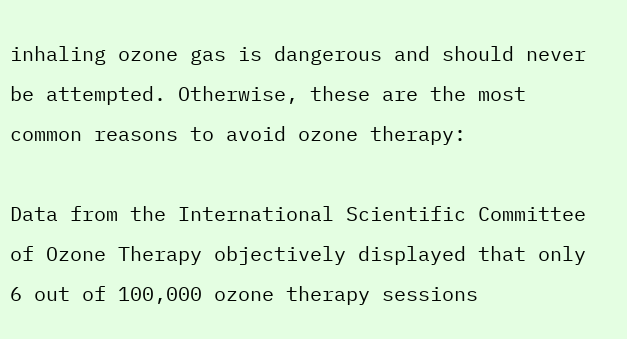inhaling ozone gas is dangerous and should never be attempted. Otherwise, these are the most common reasons to avoid ozone therapy:

Data from the International Scientific Committee of Ozone Therapy objectively displayed that only 6 out of 100,000 ozone therapy sessions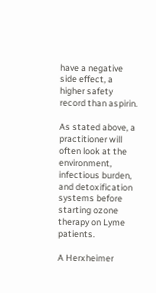have a negative side effect, a higher safety record than aspirin.

As stated above, a practitioner will often look at the environment, infectious burden, and detoxification systems before starting ozone therapy on Lyme patients.

A Herxheimer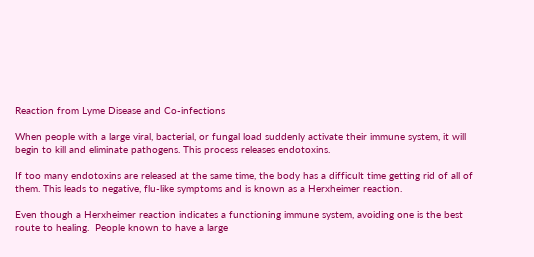Reaction from Lyme Disease and Co-infections

When people with a large viral, bacterial, or fungal load suddenly activate their immune system, it will begin to kill and eliminate pathogens. This process releases endotoxins.

If too many endotoxins are released at the same time, the body has a difficult time getting rid of all of them. This leads to negative, flu-like symptoms and is known as a Herxheimer reaction.

Even though a Herxheimer reaction indicates a functioning immune system, avoiding one is the best route to healing.  People known to have a large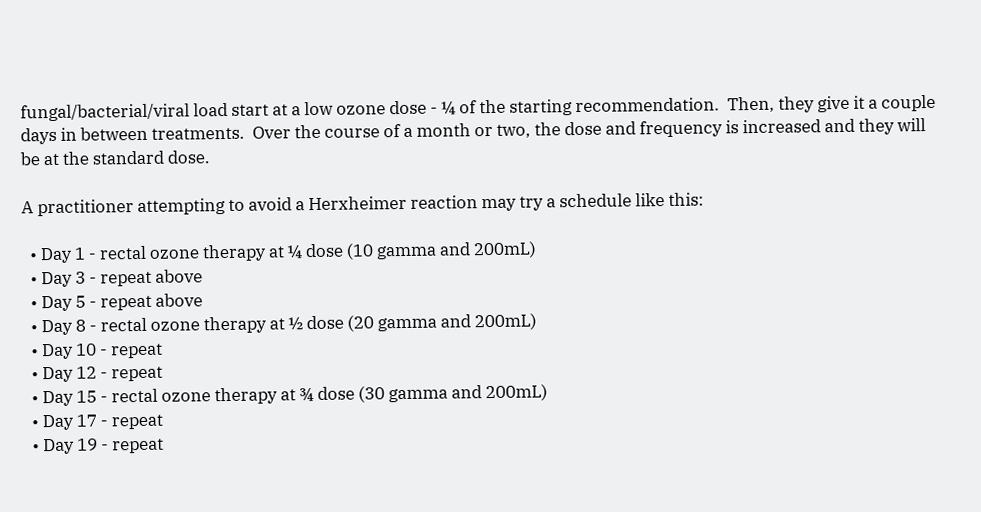fungal/bacterial/viral load start at a low ozone dose - ¼ of the starting recommendation.  Then, they give it a couple days in between treatments.  Over the course of a month or two, the dose and frequency is increased and they will be at the standard dose.

A practitioner attempting to avoid a Herxheimer reaction may try a schedule like this:

  • Day 1 - rectal ozone therapy at ¼ dose (10 gamma and 200mL)
  • Day 3 - repeat above
  • Day 5 - repeat above
  • Day 8 - rectal ozone therapy at ½ dose (20 gamma and 200mL)
  • Day 10 - repeat
  • Day 12 - repeat
  • Day 15 - rectal ozone therapy at ¾ dose (30 gamma and 200mL)
  • Day 17 - repeat
  • Day 19 - repeat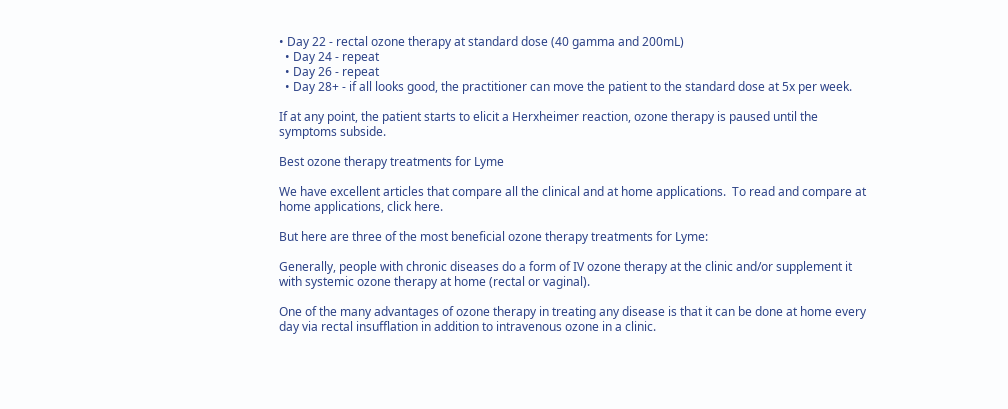• Day 22 - rectal ozone therapy at standard dose (40 gamma and 200mL)
  • Day 24 - repeat
  • Day 26 - repeat
  • Day 28+ - if all looks good, the practitioner can move the patient to the standard dose at 5x per week.

If at any point, the patient starts to elicit a Herxheimer reaction, ozone therapy is paused until the symptoms subside.

Best ozone therapy treatments for Lyme

We have excellent articles that compare all the clinical and at home applications.  To read and compare at home applications, click here.

But here are three of the most beneficial ozone therapy treatments for Lyme:

Generally, people with chronic diseases do a form of IV ozone therapy at the clinic and/or supplement it with systemic ozone therapy at home (rectal or vaginal).

One of the many advantages of ozone therapy in treating any disease is that it can be done at home every day via rectal insufflation in addition to intravenous ozone in a clinic.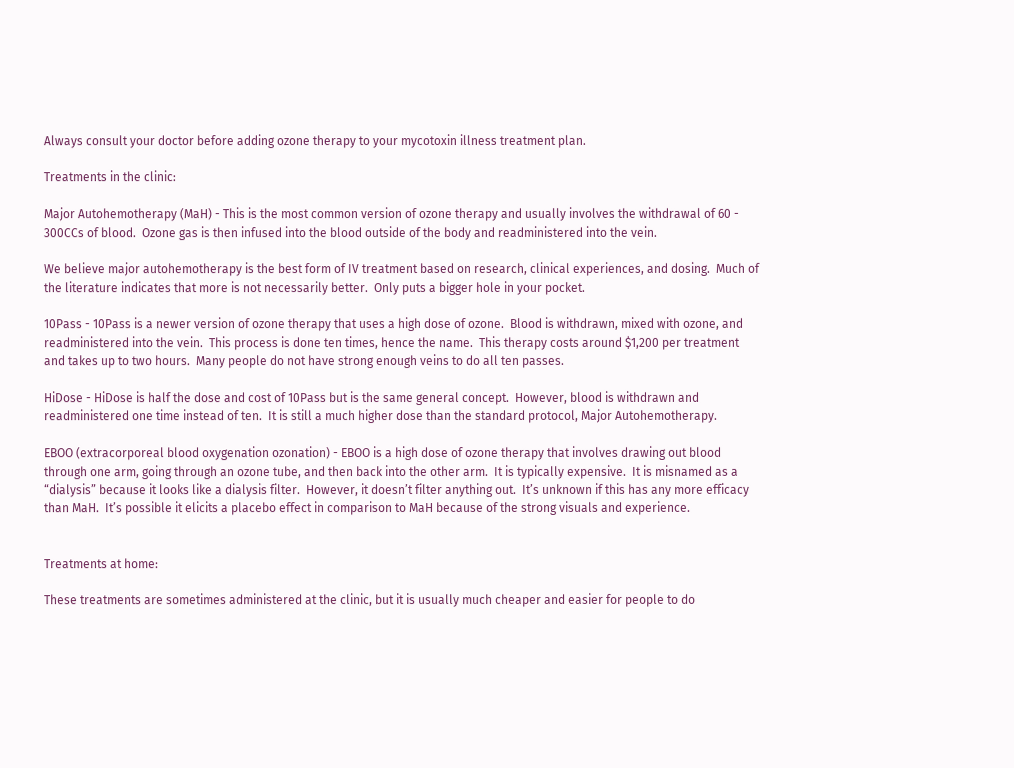Always consult your doctor before adding ozone therapy to your mycotoxin illness treatment plan.

Treatments in the clinic:

Major Autohemotherapy (MaH) - This is the most common version of ozone therapy and usually involves the withdrawal of 60 - 300CCs of blood.  Ozone gas is then infused into the blood outside of the body and readministered into the vein.

We believe major autohemotherapy is the best form of IV treatment based on research, clinical experiences, and dosing.  Much of the literature indicates that more is not necessarily better.  Only puts a bigger hole in your pocket.

10Pass - 10Pass is a newer version of ozone therapy that uses a high dose of ozone.  Blood is withdrawn, mixed with ozone, and readministered into the vein.  This process is done ten times, hence the name.  This therapy costs around $1,200 per treatment and takes up to two hours.  Many people do not have strong enough veins to do all ten passes.

HiDose - HiDose is half the dose and cost of 10Pass but is the same general concept.  However, blood is withdrawn and readministered one time instead of ten.  It is still a much higher dose than the standard protocol, Major Autohemotherapy.

EBOO (extracorporeal blood oxygenation ozonation) - EBOO is a high dose of ozone therapy that involves drawing out blood through one arm, going through an ozone tube, and then back into the other arm.  It is typically expensive.  It is misnamed as a “dialysis” because it looks like a dialysis filter.  However, it doesn’t filter anything out.  It’s unknown if this has any more efficacy than MaH.  It’s possible it elicits a placebo effect in comparison to MaH because of the strong visuals and experience.


Treatments at home:

These treatments are sometimes administered at the clinic, but it is usually much cheaper and easier for people to do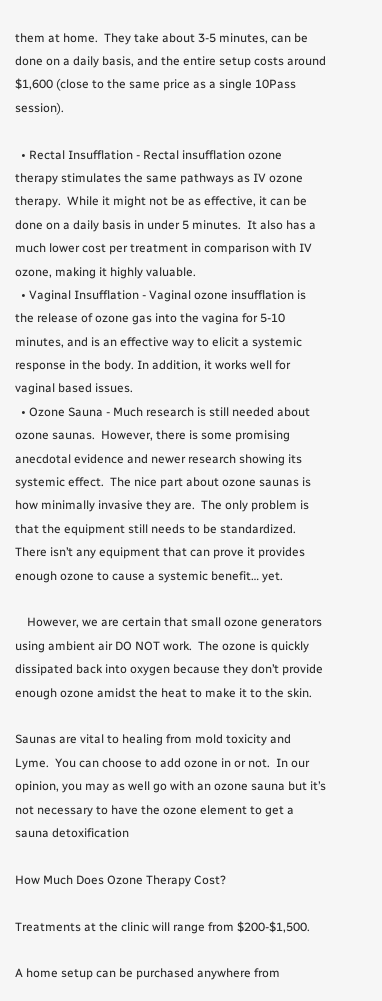them at home.  They take about 3-5 minutes, can be done on a daily basis, and the entire setup costs around $1,600 (close to the same price as a single 10Pass session).

  • Rectal Insufflation - Rectal insufflation ozone therapy stimulates the same pathways as IV ozone therapy.  While it might not be as effective, it can be done on a daily basis in under 5 minutes.  It also has a much lower cost per treatment in comparison with IV ozone, making it highly valuable.
  • Vaginal Insufflation - Vaginal ozone insufflation is the release of ozone gas into the vagina for 5-10 minutes, and is an effective way to elicit a systemic response in the body. In addition, it works well for vaginal based issues.
  • Ozone Sauna - Much research is still needed about ozone saunas.  However, there is some promising anecdotal evidence and newer research showing its systemic effect.  The nice part about ozone saunas is how minimally invasive they are.  The only problem is that the equipment still needs to be standardized.  There isn’t any equipment that can prove it provides enough ozone to cause a systemic benefit… yet.

    However, we are certain that small ozone generators using ambient air DO NOT work.  The ozone is quickly dissipated back into oxygen because they don’t provide enough ozone amidst the heat to make it to the skin.

Saunas are vital to healing from mold toxicity and Lyme.  You can choose to add ozone in or not.  In our opinion, you may as well go with an ozone sauna but it’s not necessary to have the ozone element to get a sauna detoxification

How Much Does Ozone Therapy Cost?

Treatments at the clinic will range from $200-$1,500.

A home setup can be purchased anywhere from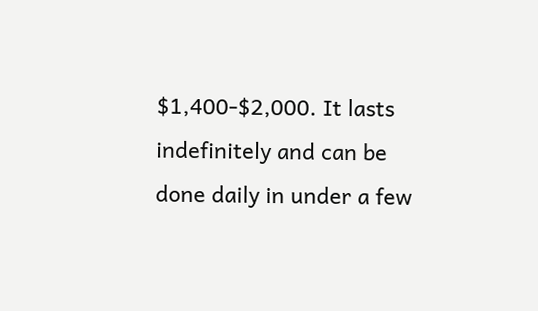$1,400-$2,000. It lasts indefinitely and can be done daily in under a few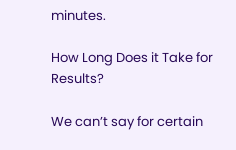minutes.

How Long Does it Take for Results?

We can’t say for certain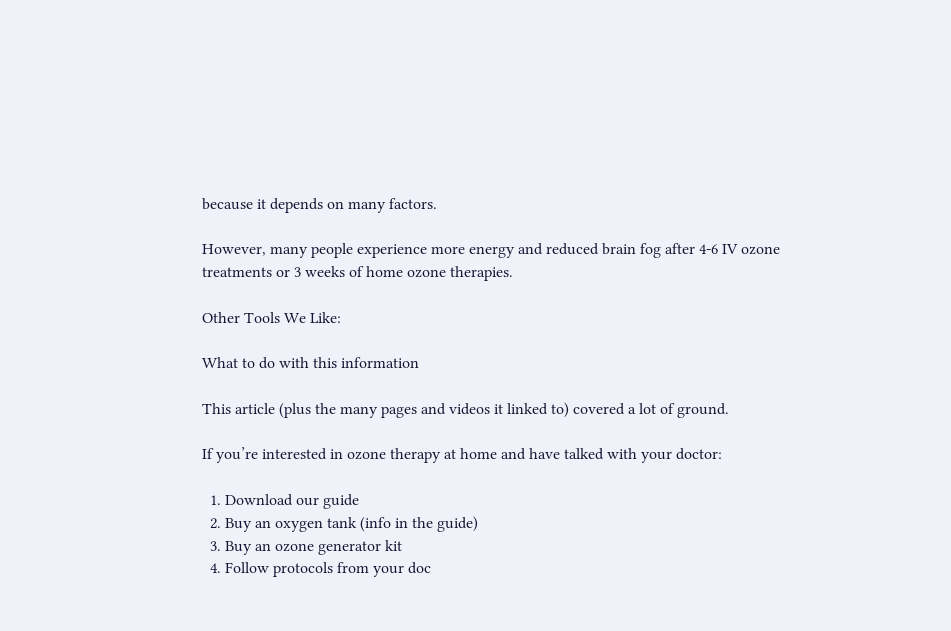because it depends on many factors.

However, many people experience more energy and reduced brain fog after 4-6 IV ozone treatments or 3 weeks of home ozone therapies.

Other Tools We Like:

What to do with this information

This article (plus the many pages and videos it linked to) covered a lot of ground.

If you’re interested in ozone therapy at home and have talked with your doctor:

  1. Download our guide
  2. Buy an oxygen tank (info in the guide)
  3. Buy an ozone generator kit
  4. Follow protocols from your doc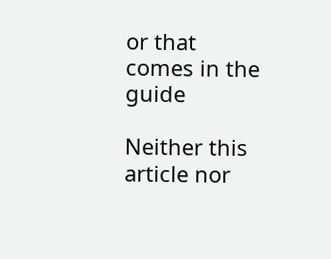or that comes in the guide

Neither this article nor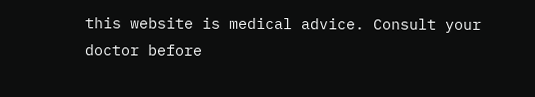this website is medical advice. Consult your doctor before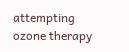attempting ozone therapy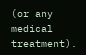(or any medical treatment).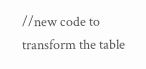//new code to transform the table